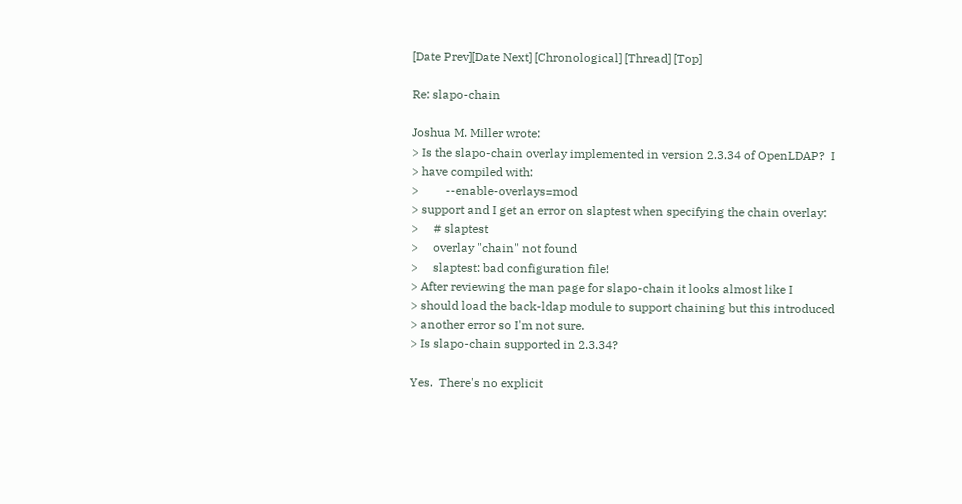[Date Prev][Date Next] [Chronological] [Thread] [Top]

Re: slapo-chain

Joshua M. Miller wrote:
> Is the slapo-chain overlay implemented in version 2.3.34 of OpenLDAP?  I
> have compiled with:
>         --enable-overlays=mod
> support and I get an error on slaptest when specifying the chain overlay:
>     # slaptest
>     overlay "chain" not found
>     slaptest: bad configuration file!
> After reviewing the man page for slapo-chain it looks almost like I
> should load the back-ldap module to support chaining but this introduced
> another error so I'm not sure.
> Is slapo-chain supported in 2.3.34?

Yes.  There's no explicit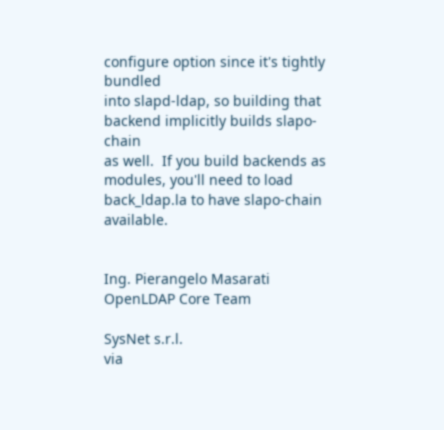configure option since it's tightly bundled
into slapd-ldap, so building that backend implicitly builds slapo-chain
as well.  If you build backends as modules, you'll need to load
back_ldap.la to have slapo-chain available.


Ing. Pierangelo Masarati
OpenLDAP Core Team

SysNet s.r.l.
via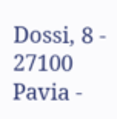Dossi, 8 - 27100 Pavia -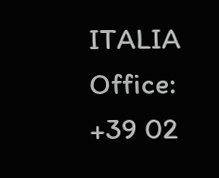ITALIA
Office:  +39 02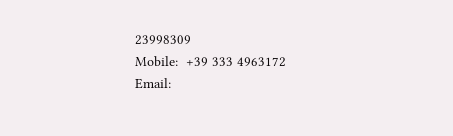23998309
Mobile:  +39 333 4963172
Email: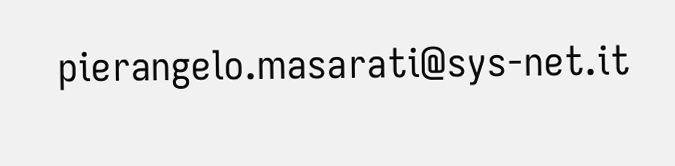pierangelo.masarati@sys-net.it